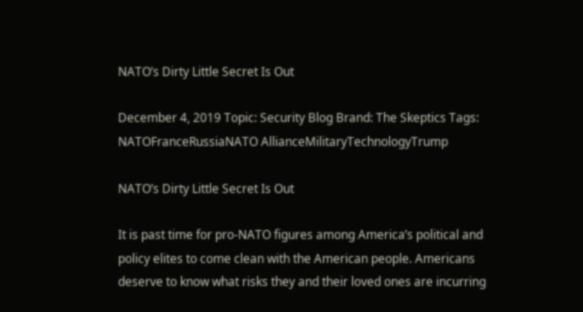NATO’s Dirty Little Secret Is Out

December 4, 2019 Topic: Security Blog Brand: The Skeptics Tags: NATOFranceRussiaNATO AllianceMilitaryTechnologyTrump

NATO’s Dirty Little Secret Is Out

It is past time for pro-NATO figures among America’s political and policy elites to come clean with the American people. Americans deserve to know what risks they and their loved ones are incurring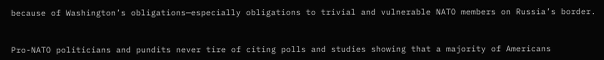because of Washington’s obligations—especially obligations to trivial and vulnerable NATO members on Russia’s border.


Pro-NATO politicians and pundits never tire of citing polls and studies showing that a majority of Americans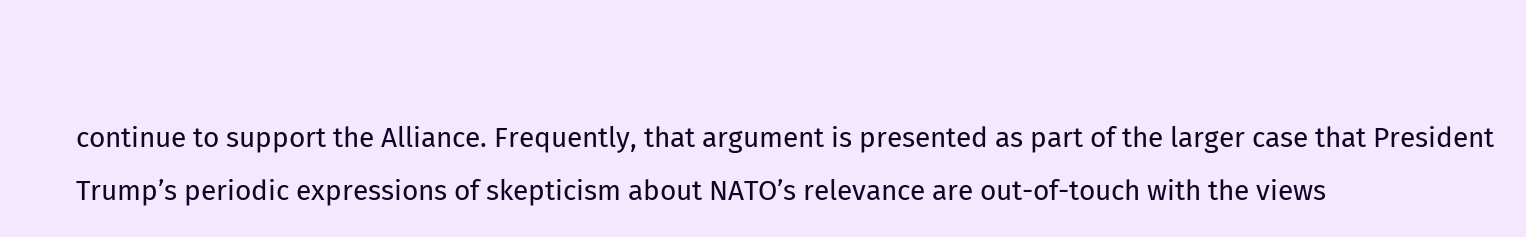continue to support the Alliance. Frequently, that argument is presented as part of the larger case that President Trump’s periodic expressions of skepticism about NATO’s relevance are out-of-touch with the views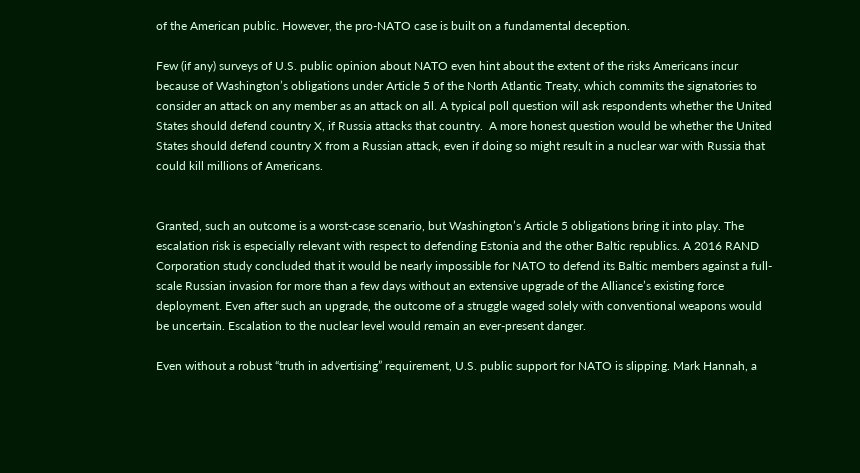of the American public. However, the pro-NATO case is built on a fundamental deception.

Few (if any) surveys of U.S. public opinion about NATO even hint about the extent of the risks Americans incur because of Washington’s obligations under Article 5 of the North Atlantic Treaty, which commits the signatories to consider an attack on any member as an attack on all. A typical poll question will ask respondents whether the United States should defend country X, if Russia attacks that country.  A more honest question would be whether the United States should defend country X from a Russian attack, even if doing so might result in a nuclear war with Russia that could kill millions of Americans.


Granted, such an outcome is a worst-case scenario, but Washington’s Article 5 obligations bring it into play. The escalation risk is especially relevant with respect to defending Estonia and the other Baltic republics. A 2016 RAND Corporation study concluded that it would be nearly impossible for NATO to defend its Baltic members against a full-scale Russian invasion for more than a few days without an extensive upgrade of the Alliance’s existing force deployment. Even after such an upgrade, the outcome of a struggle waged solely with conventional weapons would be uncertain. Escalation to the nuclear level would remain an ever-present danger.

Even without a robust “truth in advertising” requirement, U.S. public support for NATO is slipping. Mark Hannah, a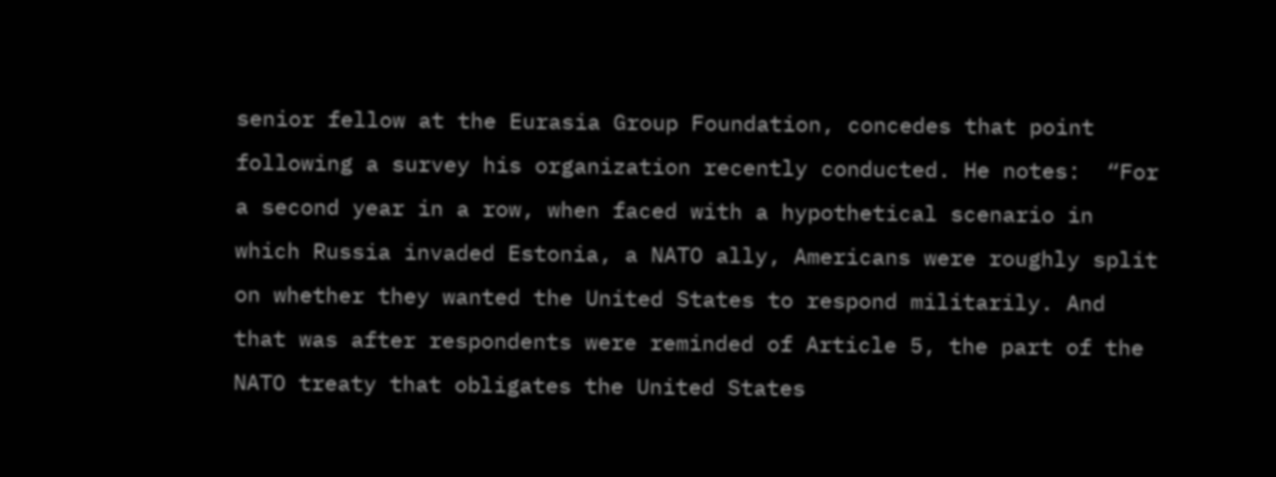senior fellow at the Eurasia Group Foundation, concedes that point following a survey his organization recently conducted. He notes:  “For a second year in a row, when faced with a hypothetical scenario in which Russia invaded Estonia, a NATO ally, Americans were roughly split on whether they wanted the United States to respond militarily. And that was after respondents were reminded of Article 5, the part of the NATO treaty that obligates the United States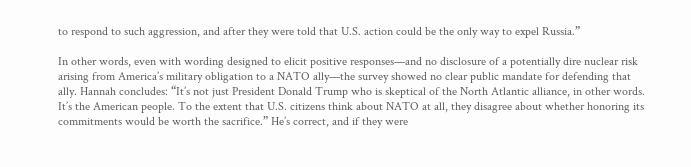to respond to such aggression, and after they were told that U.S. action could be the only way to expel Russia.”

In other words, even with wording designed to elicit positive responses—and no disclosure of a potentially dire nuclear risk arising from America’s military obligation to a NATO ally—the survey showed no clear public mandate for defending that ally. Hannah concludes: “It’s not just President Donald Trump who is skeptical of the North Atlantic alliance, in other words. It’s the American people. To the extent that U.S. citizens think about NATO at all, they disagree about whether honoring its commitments would be worth the sacrifice.” He’s correct, and if they were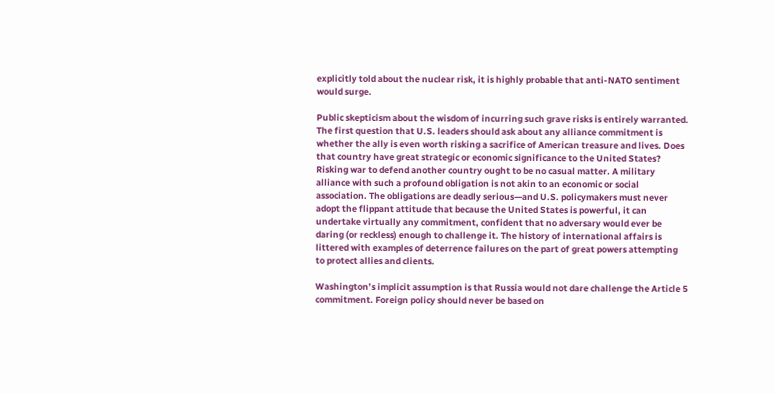explicitly told about the nuclear risk, it is highly probable that anti-NATO sentiment would surge.

Public skepticism about the wisdom of incurring such grave risks is entirely warranted. The first question that U.S. leaders should ask about any alliance commitment is whether the ally is even worth risking a sacrifice of American treasure and lives. Does that country have great strategic or economic significance to the United States? Risking war to defend another country ought to be no casual matter. A military alliance with such a profound obligation is not akin to an economic or social association. The obligations are deadly serious—and U.S. policymakers must never adopt the flippant attitude that because the United States is powerful, it can undertake virtually any commitment, confident that no adversary would ever be daring (or reckless) enough to challenge it. The history of international affairs is littered with examples of deterrence failures on the part of great powers attempting to protect allies and clients.

Washington’s implicit assumption is that Russia would not dare challenge the Article 5 commitment. Foreign policy should never be based on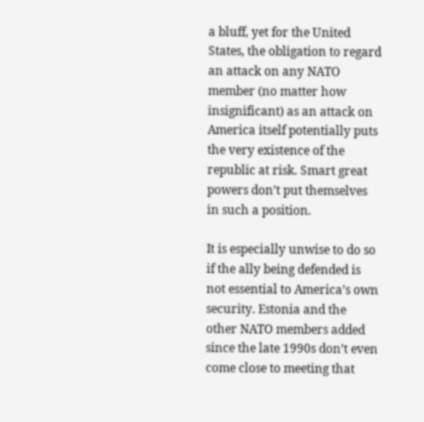a bluff, yet for the United States, the obligation to regard an attack on any NATO member (no matter how insignificant) as an attack on America itself potentially puts the very existence of the republic at risk. Smart great powers don’t put themselves in such a position.

It is especially unwise to do so if the ally being defended is not essential to America’s own security. Estonia and the other NATO members added since the late 1990s don’t even come close to meeting that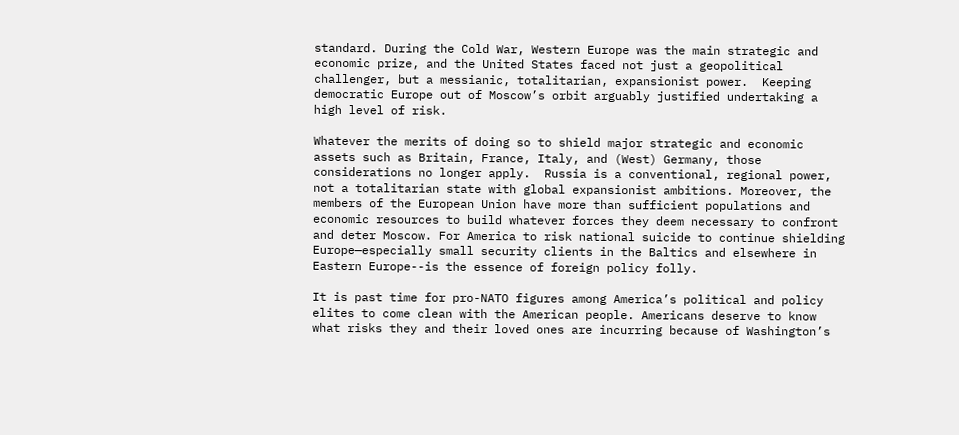standard. During the Cold War, Western Europe was the main strategic and economic prize, and the United States faced not just a geopolitical challenger, but a messianic, totalitarian, expansionist power.  Keeping democratic Europe out of Moscow’s orbit arguably justified undertaking a high level of risk.

Whatever the merits of doing so to shield major strategic and economic assets such as Britain, France, Italy, and (West) Germany, those considerations no longer apply.  Russia is a conventional, regional power, not a totalitarian state with global expansionist ambitions. Moreover, the members of the European Union have more than sufficient populations and economic resources to build whatever forces they deem necessary to confront and deter Moscow. For America to risk national suicide to continue shielding Europe—especially small security clients in the Baltics and elsewhere in Eastern Europe--is the essence of foreign policy folly.

It is past time for pro-NATO figures among America’s political and policy elites to come clean with the American people. Americans deserve to know what risks they and their loved ones are incurring because of Washington’s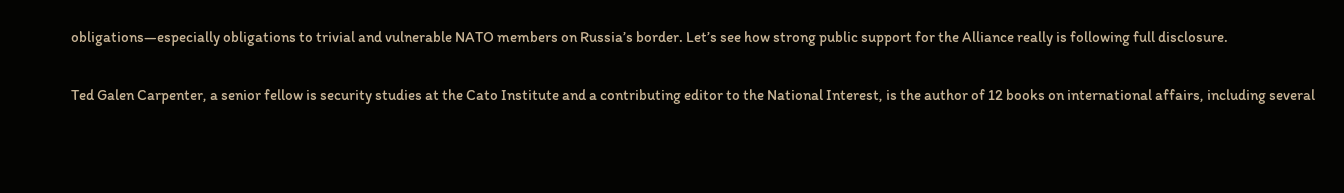obligations—especially obligations to trivial and vulnerable NATO members on Russia’s border. Let’s see how strong public support for the Alliance really is following full disclosure.

Ted Galen Carpenter, a senior fellow is security studies at the Cato Institute and a contributing editor to the National Interest, is the author of 12 books on international affairs, including several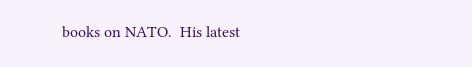books on NATO.  His latest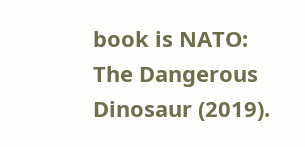book is NATO: The Dangerous Dinosaur (2019).